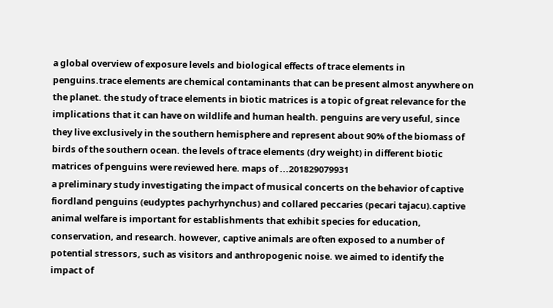a global overview of exposure levels and biological effects of trace elements in penguins.trace elements are chemical contaminants that can be present almost anywhere on the planet. the study of trace elements in biotic matrices is a topic of great relevance for the implications that it can have on wildlife and human health. penguins are very useful, since they live exclusively in the southern hemisphere and represent about 90% of the biomass of birds of the southern ocean. the levels of trace elements (dry weight) in different biotic matrices of penguins were reviewed here. maps of ...201829079931
a preliminary study investigating the impact of musical concerts on the behavior of captive fiordland penguins (eudyptes pachyrhynchus) and collared peccaries (pecari tajacu).captive animal welfare is important for establishments that exhibit species for education, conservation, and research. however, captive animals are often exposed to a number of potential stressors, such as visitors and anthropogenic noise. we aimed to identify the impact of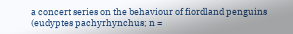a concert series on the behaviour of fiordland penguins (eudyptes pachyrhynchus; n =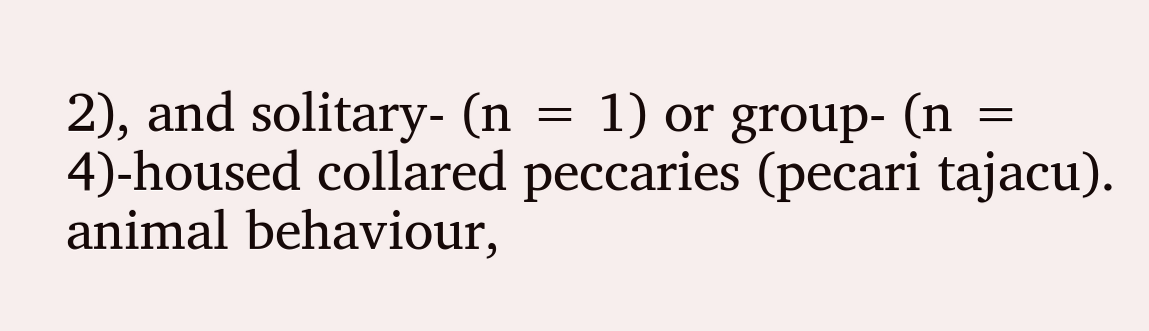2), and solitary- (n = 1) or group- (n = 4)-housed collared peccaries (pecari tajacu). animal behaviour,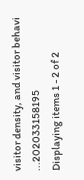visitor density, and visitor behavi ...202033158195
Displaying items 1 - 2 of 2